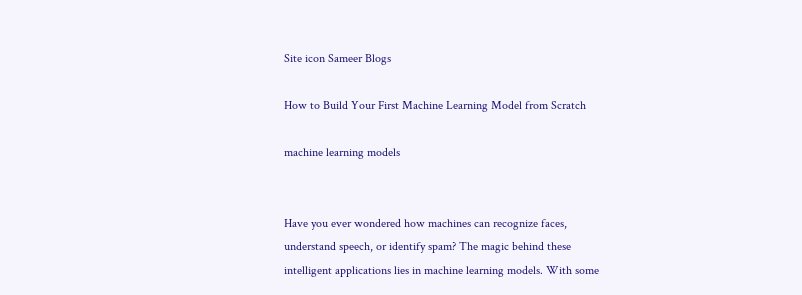Site icon Sameer Blogs

How to Build Your First Machine Learning Model from Scratch

machine learning models


Have you ever wondered how machines can recognize faces, understand speech, or identify spam? The magic behind these intelligent applications lies in machine learning models. With some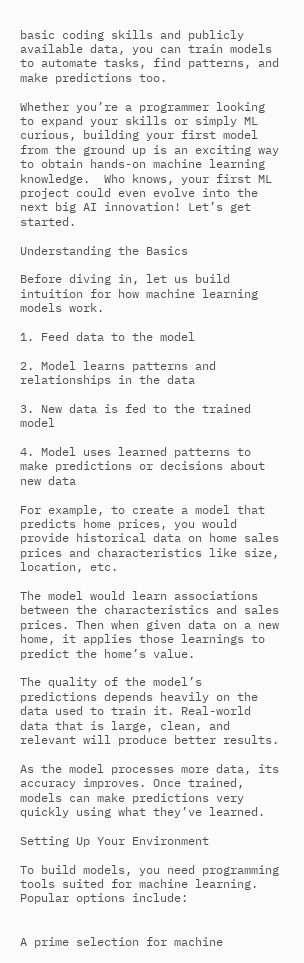basic coding skills and publicly available data, you can train models to automate tasks, find patterns, and make predictions too.

Whether you’re a programmer looking to expand your skills or simply ML curious, building your first model from the ground up is an exciting way to obtain hands-on machine learning knowledge.  Who knows, your first ML project could even evolve into the next big AI innovation! Let’s get started.

Understanding the Basics

Before diving in, let us build intuition for how machine learning models work.

1. Feed data to the model

2. Model learns patterns and relationships in the data

3. New data is fed to the trained model

4. Model uses learned patterns to make predictions or decisions about new data

For example, to create a model that predicts home prices, you would provide historical data on home sales prices and characteristics like size, location, etc.

The model would learn associations between the characteristics and sales prices. Then when given data on a new home, it applies those learnings to predict the home’s value.

The quality of the model’s predictions depends heavily on the data used to train it. Real-world data that is large, clean, and relevant will produce better results.

As the model processes more data, its accuracy improves. Once trained, models can make predictions very quickly using what they’ve learned.

Setting Up Your Environment

To build models, you need programming tools suited for machine learning. Popular options include:


A prime selection for machine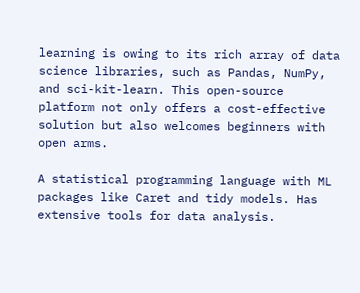learning is owing to its rich array of data science libraries, such as Pandas, NumPy, and sci-kit-learn. This open-source platform not only offers a cost-effective solution but also welcomes beginners with open arms.

A statistical programming language with ML packages like Caret and tidy models. Has extensive tools for data analysis.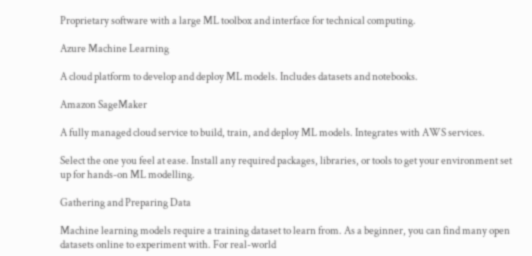Proprietary software with a large ML toolbox and interface for technical computing.

Azure Machine Learning

A cloud platform to develop and deploy ML models. Includes datasets and notebooks.

Amazon SageMaker

A fully managed cloud service to build, train, and deploy ML models. Integrates with AWS services.

Select the one you feel at ease. Install any required packages, libraries, or tools to get your environment set up for hands-on ML modelling.

Gathering and Preparing Data

Machine learning models require a training dataset to learn from. As a beginner, you can find many open datasets online to experiment with. For real-world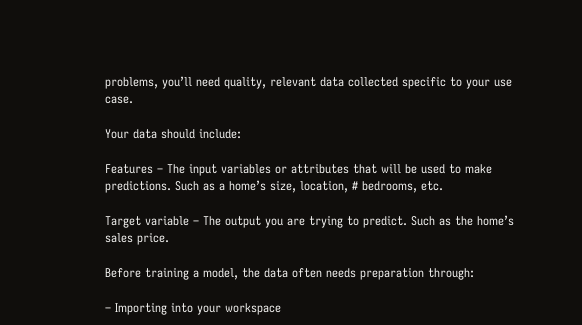problems, you’ll need quality, relevant data collected specific to your use case.

Your data should include:

Features – The input variables or attributes that will be used to make predictions. Such as a home’s size, location, # bedrooms, etc.

Target variable – The output you are trying to predict. Such as the home’s sales price.

Before training a model, the data often needs preparation through:

– Importing into your workspace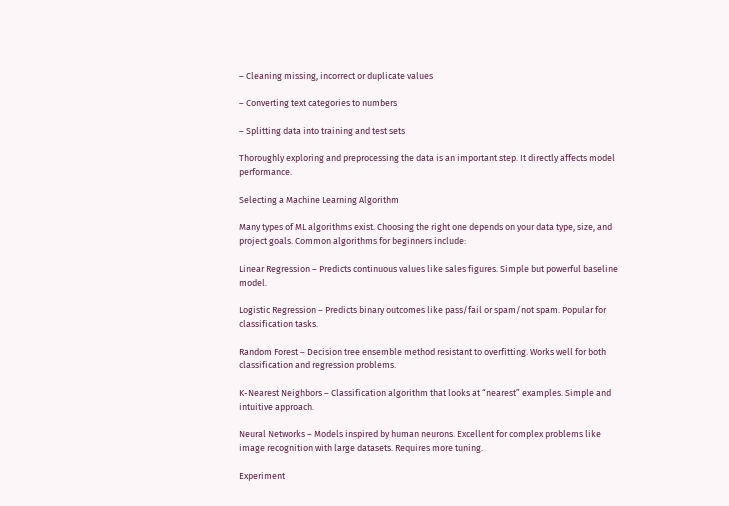– Cleaning missing, incorrect or duplicate values

– Converting text categories to numbers

– Splitting data into training and test sets

Thoroughly exploring and preprocessing the data is an important step. It directly affects model performance.

Selecting a Machine Learning Algorithm

Many types of ML algorithms exist. Choosing the right one depends on your data type, size, and project goals. Common algorithms for beginners include:

Linear Regression – Predicts continuous values like sales figures. Simple but powerful baseline model.

Logistic Regression – Predicts binary outcomes like pass/fail or spam/not spam. Popular for classification tasks.

Random Forest – Decision tree ensemble method resistant to overfitting. Works well for both classification and regression problems.

K-Nearest Neighbors – Classification algorithm that looks at “nearest” examples. Simple and intuitive approach.

Neural Networks – Models inspired by human neurons. Excellent for complex problems like image recognition with large datasets. Requires more tuning.

Experiment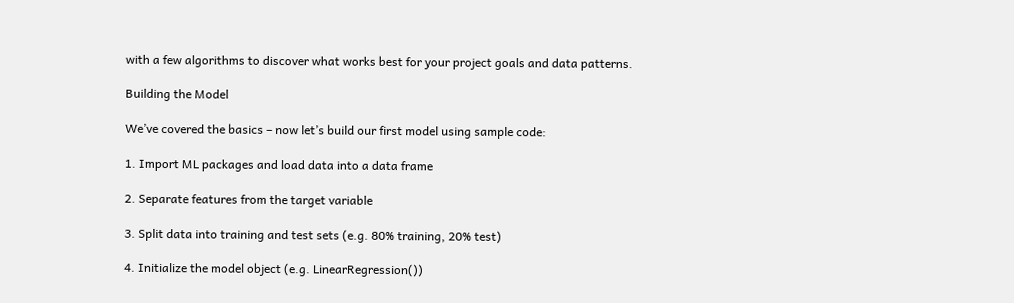with a few algorithms to discover what works best for your project goals and data patterns.

Building the Model

We’ve covered the basics – now let’s build our first model using sample code:

1. Import ML packages and load data into a data frame

2. Separate features from the target variable

3. Split data into training and test sets (e.g. 80% training, 20% test)

4. Initialize the model object (e.g. LinearRegression())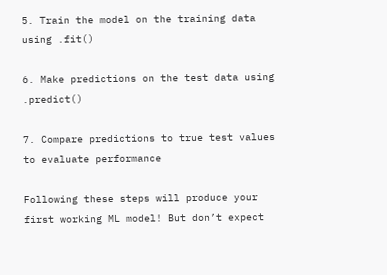5. Train the model on the training data using .fit()

6. Make predictions on the test data using .predict()

7. Compare predictions to true test values to evaluate performance

Following these steps will produce your first working ML model! But don’t expect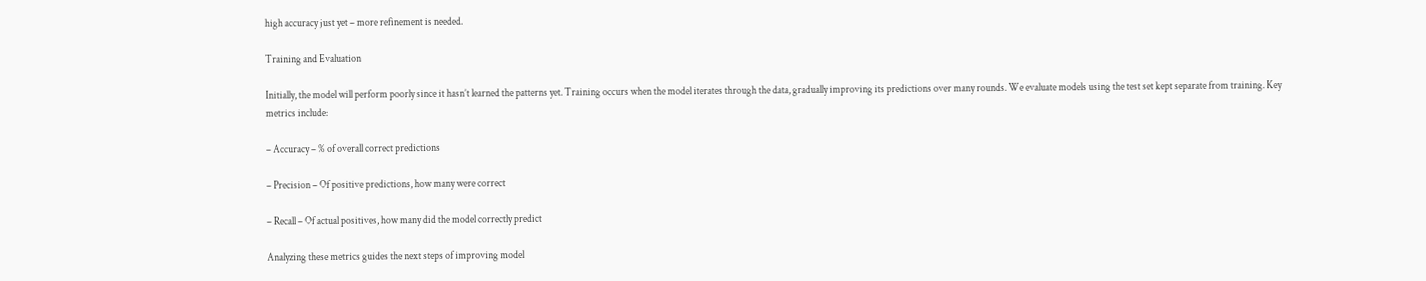high accuracy just yet – more refinement is needed.

Training and Evaluation

Initially, the model will perform poorly since it hasn’t learned the patterns yet. Training occurs when the model iterates through the data, gradually improving its predictions over many rounds. We evaluate models using the test set kept separate from training. Key metrics include:

– Accuracy – % of overall correct predictions

– Precision – Of positive predictions, how many were correct

– Recall – Of actual positives, how many did the model correctly predict

Analyzing these metrics guides the next steps of improving model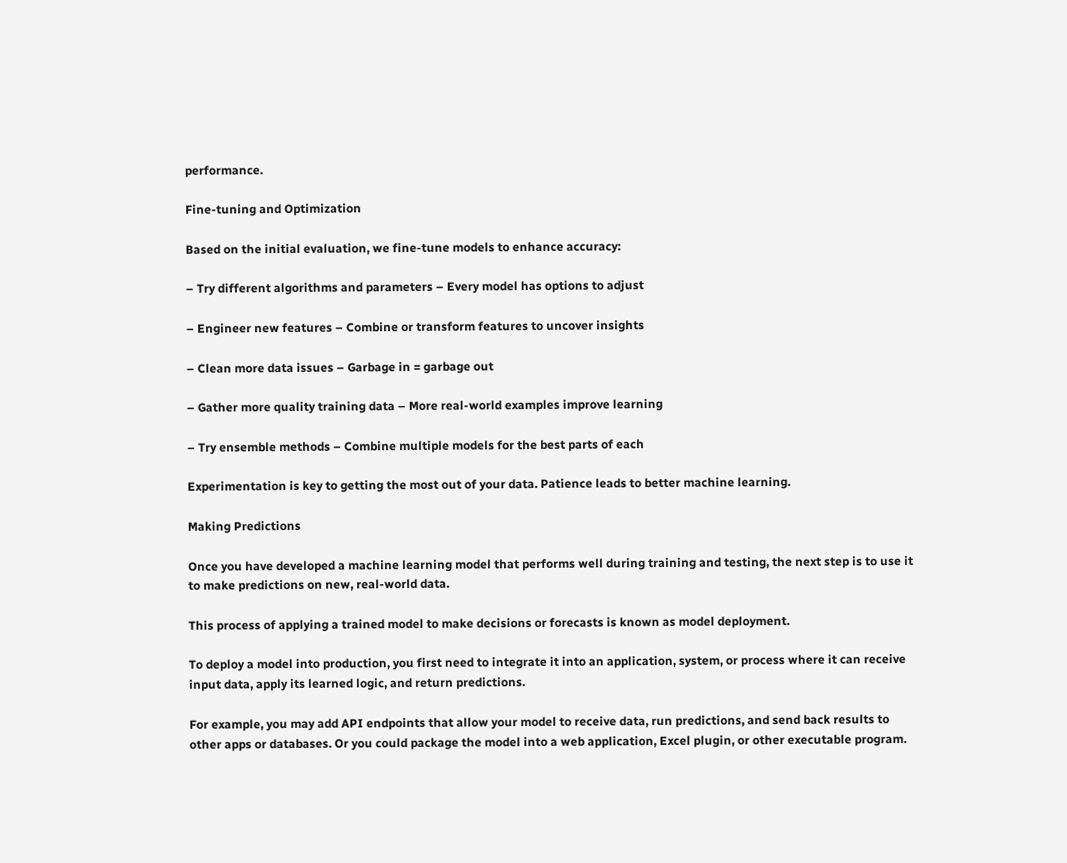performance.

Fine-tuning and Optimization

Based on the initial evaluation, we fine-tune models to enhance accuracy:

– Try different algorithms and parameters – Every model has options to adjust

– Engineer new features – Combine or transform features to uncover insights

– Clean more data issues – Garbage in = garbage out

– Gather more quality training data – More real-world examples improve learning

– Try ensemble methods – Combine multiple models for the best parts of each

Experimentation is key to getting the most out of your data. Patience leads to better machine learning.

Making Predictions

Once you have developed a machine learning model that performs well during training and testing, the next step is to use it to make predictions on new, real-world data.

This process of applying a trained model to make decisions or forecasts is known as model deployment.

To deploy a model into production, you first need to integrate it into an application, system, or process where it can receive input data, apply its learned logic, and return predictions.

For example, you may add API endpoints that allow your model to receive data, run predictions, and send back results to other apps or databases. Or you could package the model into a web application, Excel plugin, or other executable program.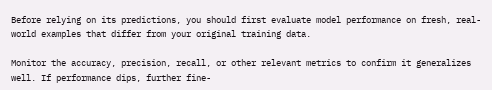Before relying on its predictions, you should first evaluate model performance on fresh, real-world examples that differ from your original training data.

Monitor the accuracy, precision, recall, or other relevant metrics to confirm it generalizes well. If performance dips, further fine-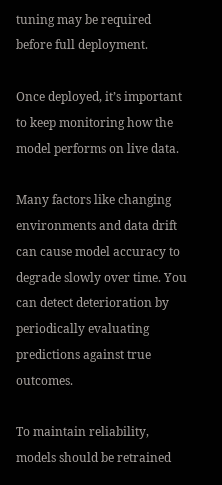tuning may be required before full deployment.

Once deployed, it’s important to keep monitoring how the model performs on live data.

Many factors like changing environments and data drift can cause model accuracy to degrade slowly over time. You can detect deterioration by periodically evaluating predictions against true outcomes.

To maintain reliability, models should be retrained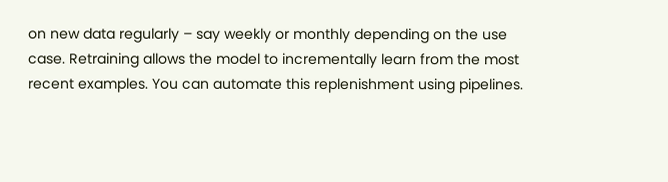on new data regularly – say weekly or monthly depending on the use case. Retraining allows the model to incrementally learn from the most recent examples. You can automate this replenishment using pipelines.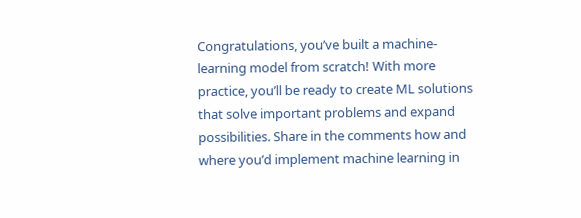Congratulations, you’ve built a machine-learning model from scratch! With more practice, you’ll be ready to create ML solutions that solve important problems and expand possibilities. Share in the comments how and where you’d implement machine learning in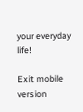your everyday life!

Exit mobile version